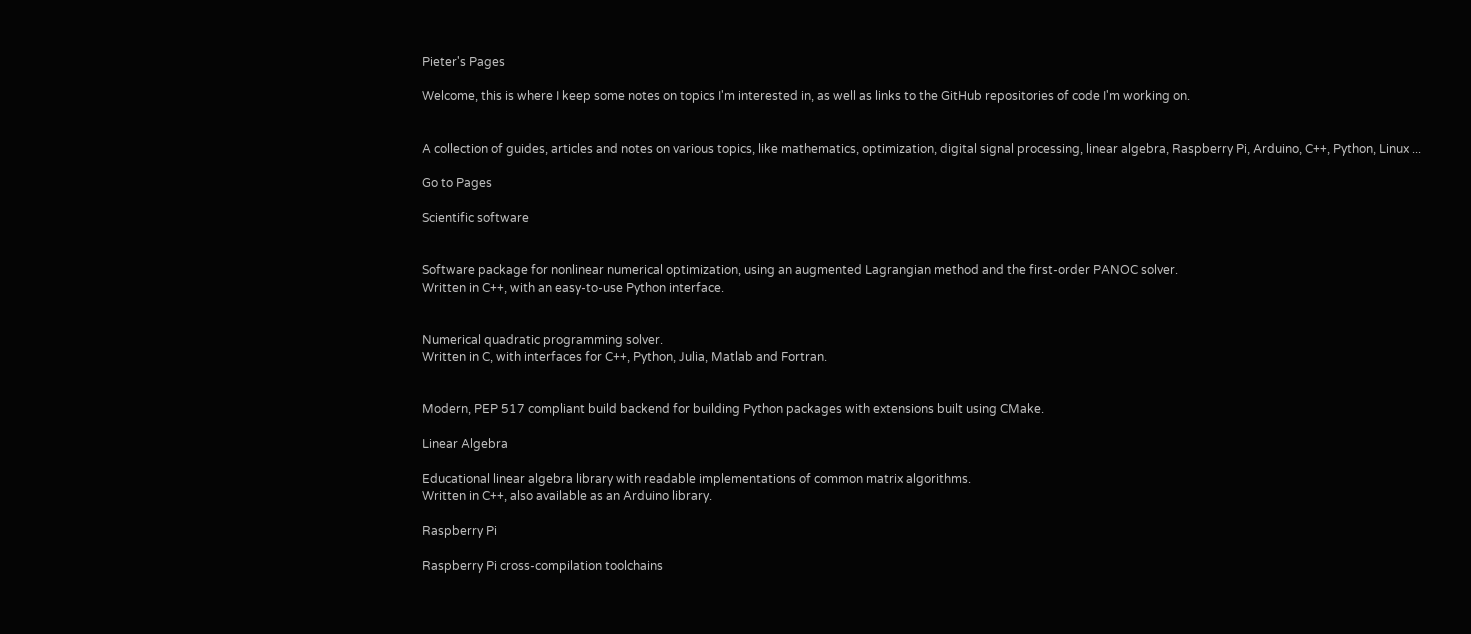Pieter's Pages

Welcome, this is where I keep some notes on topics I'm interested in, as well as links to the GitHub repositories of code I'm working on.


A collection of guides, articles and notes on various topics, like mathematics, optimization, digital signal processing, linear algebra, Raspberry Pi, Arduino, C++, Python, Linux ...

Go to Pages

Scientific software


Software package for nonlinear numerical optimization, using an augmented Lagrangian method and the first-order PANOC solver.
Written in C++, with an easy-to-use Python interface.


Numerical quadratic programming solver.
Written in C, with interfaces for C++, Python, Julia, Matlab and Fortran.


Modern, PEP 517 compliant build backend for building Python packages with extensions built using CMake.

Linear Algebra

Educational linear algebra library with readable implementations of common matrix algorithms.
Written in C++, also available as an Arduino library.

Raspberry Pi

Raspberry Pi cross-compilation toolchains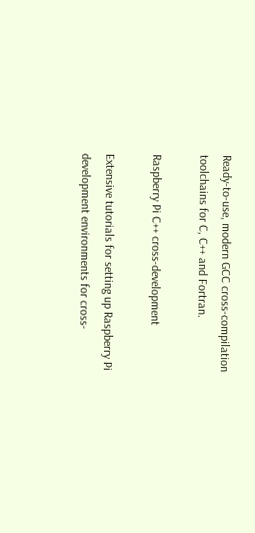Ready-to-use, modern GCC cross-compilation toolchains for C, C++ and Fortran.

Raspberry Pi C++ cross-development

Extensive tutorials for setting up Raspberry Pi development environments for cross-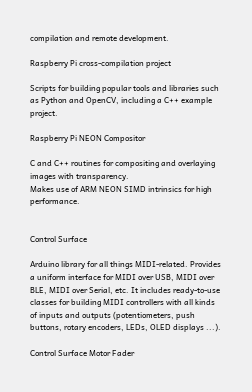compilation and remote development.

Raspberry Pi cross-compilation project

Scripts for building popular tools and libraries such as Python and OpenCV, including a C++ example project.

Raspberry Pi NEON Compositor

C and C++ routines for compositing and overlaying images with transparency.
Makes use of ARM NEON SIMD intrinsics for high performance.


Control Surface

Arduino library for all things MIDI-related. Provides a uniform interface for MIDI over USB, MIDI over BLE, MIDI over Serial, etc. It includes ready-to-use classes for building MIDI controllers with all kinds of inputs and outputs (potentiometers, push buttons, rotary encoders, LEDs, OLED displays ...).

Control Surface Motor Fader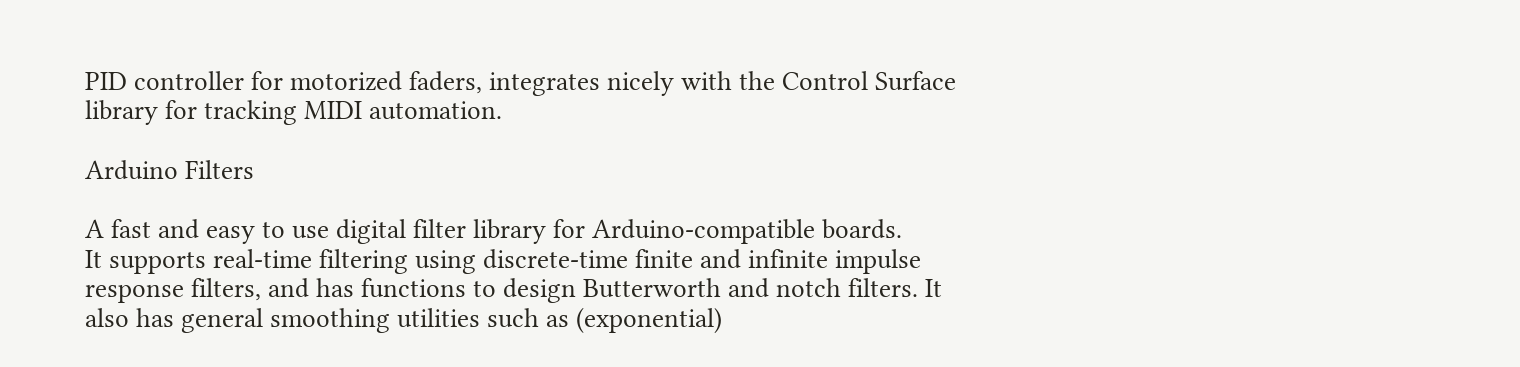PID controller for motorized faders, integrates nicely with the Control Surface library for tracking MIDI automation.

Arduino Filters

A fast and easy to use digital filter library for Arduino-compatible boards.
It supports real-time filtering using discrete-time finite and infinite impulse response filters, and has functions to design Butterworth and notch filters. It also has general smoothing utilities such as (exponential)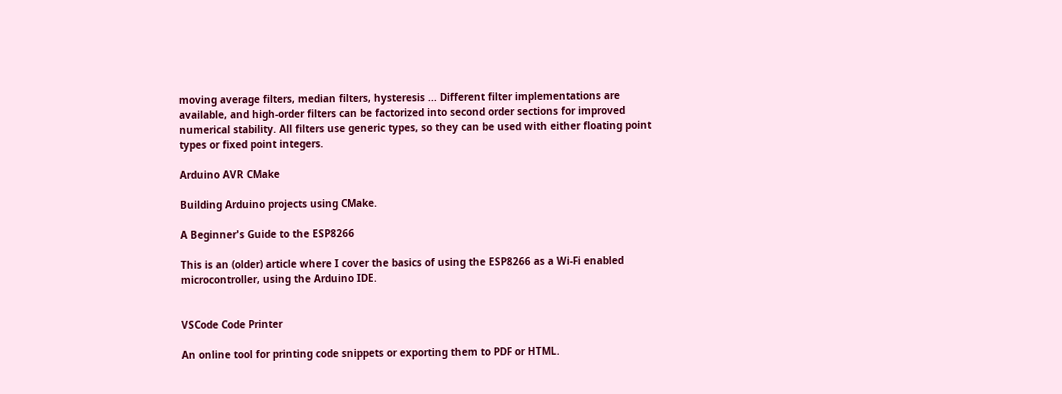moving average filters, median filters, hysteresis ... Different filter implementations are available, and high-order filters can be factorized into second order sections for improved numerical stability. All filters use generic types, so they can be used with either floating point types or fixed point integers.

Arduino AVR CMake

Building Arduino projects using CMake.

A Beginner's Guide to the ESP8266

This is an (older) article where I cover the basics of using the ESP8266 as a Wi-Fi enabled microcontroller, using the Arduino IDE.


VSCode Code Printer

An online tool for printing code snippets or exporting them to PDF or HTML.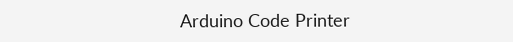Arduino Code Printer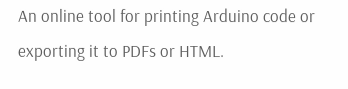An online tool for printing Arduino code or exporting it to PDFs or HTML.